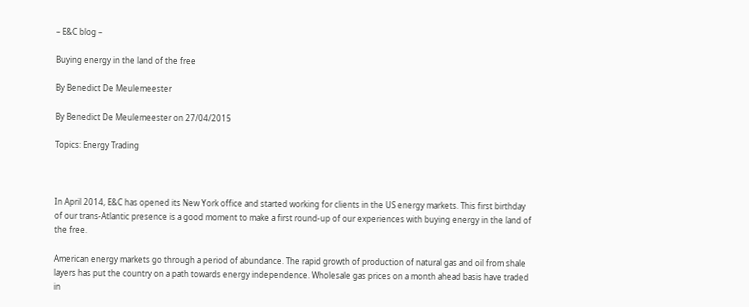– E&C blog –

Buying energy in the land of the free

By Benedict De Meulemeester

By Benedict De Meulemeester on 27/04/2015

Topics: Energy Trading



In April 2014, E&C has opened its New York office and started working for clients in the US energy markets. This first birthday of our trans-Atlantic presence is a good moment to make a first round-up of our experiences with buying energy in the land of the free.

American energy markets go through a period of abundance. The rapid growth of production of natural gas and oil from shale layers has put the country on a path towards energy independence. Wholesale gas prices on a month ahead basis have traded in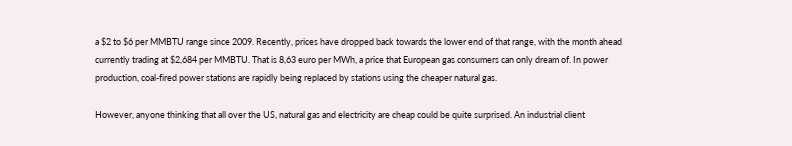a $2 to $6 per MMBTU range since 2009. Recently, prices have dropped back towards the lower end of that range, with the month ahead currently trading at $2,684 per MMBTU. That is 8,63 euro per MWh, a price that European gas consumers can only dream of. In power production, coal-fired power stations are rapidly being replaced by stations using the cheaper natural gas.

However, anyone thinking that all over the US, natural gas and electricity are cheap could be quite surprised. An industrial client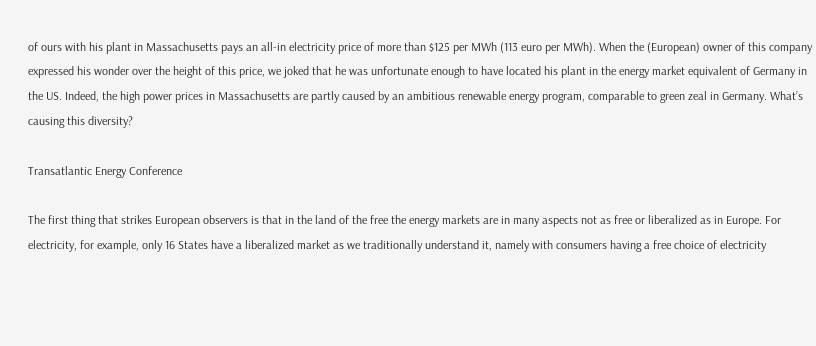of ours with his plant in Massachusetts pays an all-in electricity price of more than $125 per MWh (113 euro per MWh). When the (European) owner of this company expressed his wonder over the height of this price, we joked that he was unfortunate enough to have located his plant in the energy market equivalent of Germany in the US. Indeed, the high power prices in Massachusetts are partly caused by an ambitious renewable energy program, comparable to green zeal in Germany. What’s causing this diversity?

Transatlantic Energy Conference

The first thing that strikes European observers is that in the land of the free the energy markets are in many aspects not as free or liberalized as in Europe. For electricity, for example, only 16 States have a liberalized market as we traditionally understand it, namely with consumers having a free choice of electricity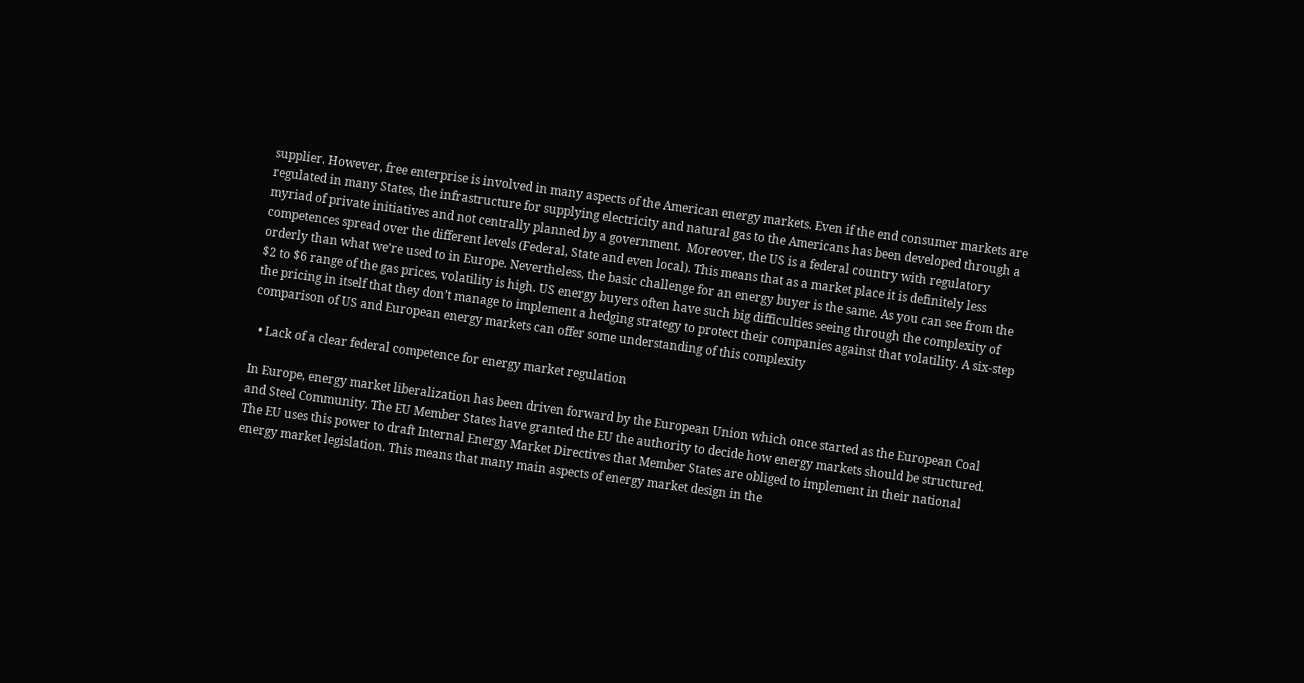supplier. However, free enterprise is involved in many aspects of the American energy markets. Even if the end consumer markets are regulated in many States, the infrastructure for supplying electricity and natural gas to the Americans has been developed through a myriad of private initiatives and not centrally planned by a government.  Moreover, the US is a federal country with regulatory competences spread over the different levels (Federal, State and even local). This means that as a market place it is definitely less orderly than what we’re used to in Europe. Nevertheless, the basic challenge for an energy buyer is the same. As you can see from the $2 to $6 range of the gas prices, volatility is high. US energy buyers often have such big difficulties seeing through the complexity of the pricing in itself that they don’t manage to implement a hedging strategy to protect their companies against that volatility. A six-step comparison of US and European energy markets can offer some understanding of this complexity

  • Lack of a clear federal competence for energy market regulation

In Europe, energy market liberalization has been driven forward by the European Union which once started as the European Coal and Steel Community. The EU Member States have granted the EU the authority to decide how energy markets should be structured. The EU uses this power to draft Internal Energy Market Directives that Member States are obliged to implement in their national energy market legislation. This means that many main aspects of energy market design in the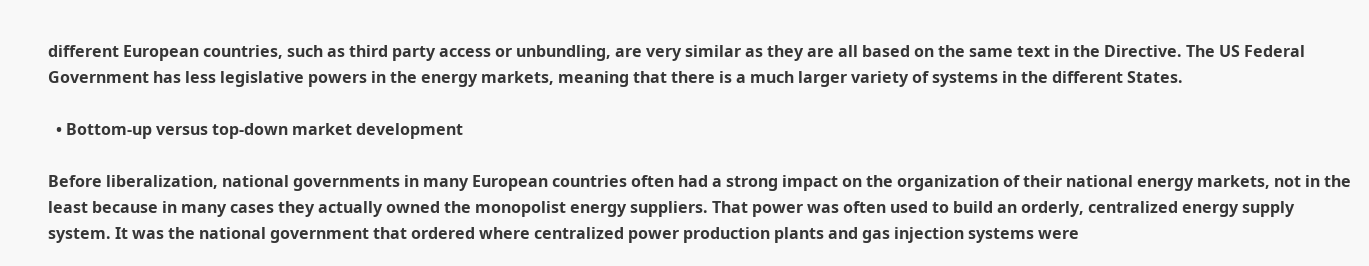different European countries, such as third party access or unbundling, are very similar as they are all based on the same text in the Directive. The US Federal Government has less legislative powers in the energy markets, meaning that there is a much larger variety of systems in the different States.

  • Bottom-up versus top-down market development

Before liberalization, national governments in many European countries often had a strong impact on the organization of their national energy markets, not in the least because in many cases they actually owned the monopolist energy suppliers. That power was often used to build an orderly, centralized energy supply system. It was the national government that ordered where centralized power production plants and gas injection systems were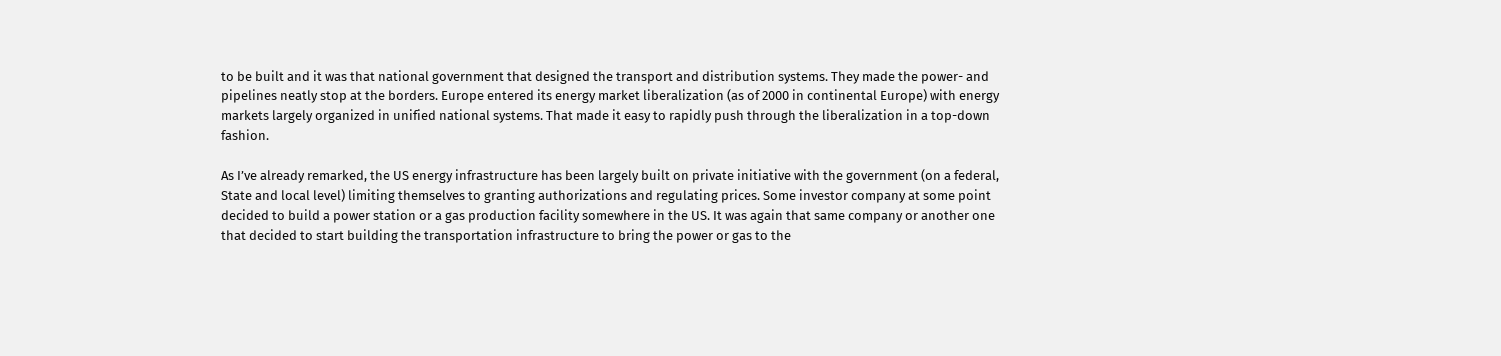to be built and it was that national government that designed the transport and distribution systems. They made the power- and pipelines neatly stop at the borders. Europe entered its energy market liberalization (as of 2000 in continental Europe) with energy markets largely organized in unified national systems. That made it easy to rapidly push through the liberalization in a top-down fashion.

As I’ve already remarked, the US energy infrastructure has been largely built on private initiative with the government (on a federal, State and local level) limiting themselves to granting authorizations and regulating prices. Some investor company at some point decided to build a power station or a gas production facility somewhere in the US. It was again that same company or another one that decided to start building the transportation infrastructure to bring the power or gas to the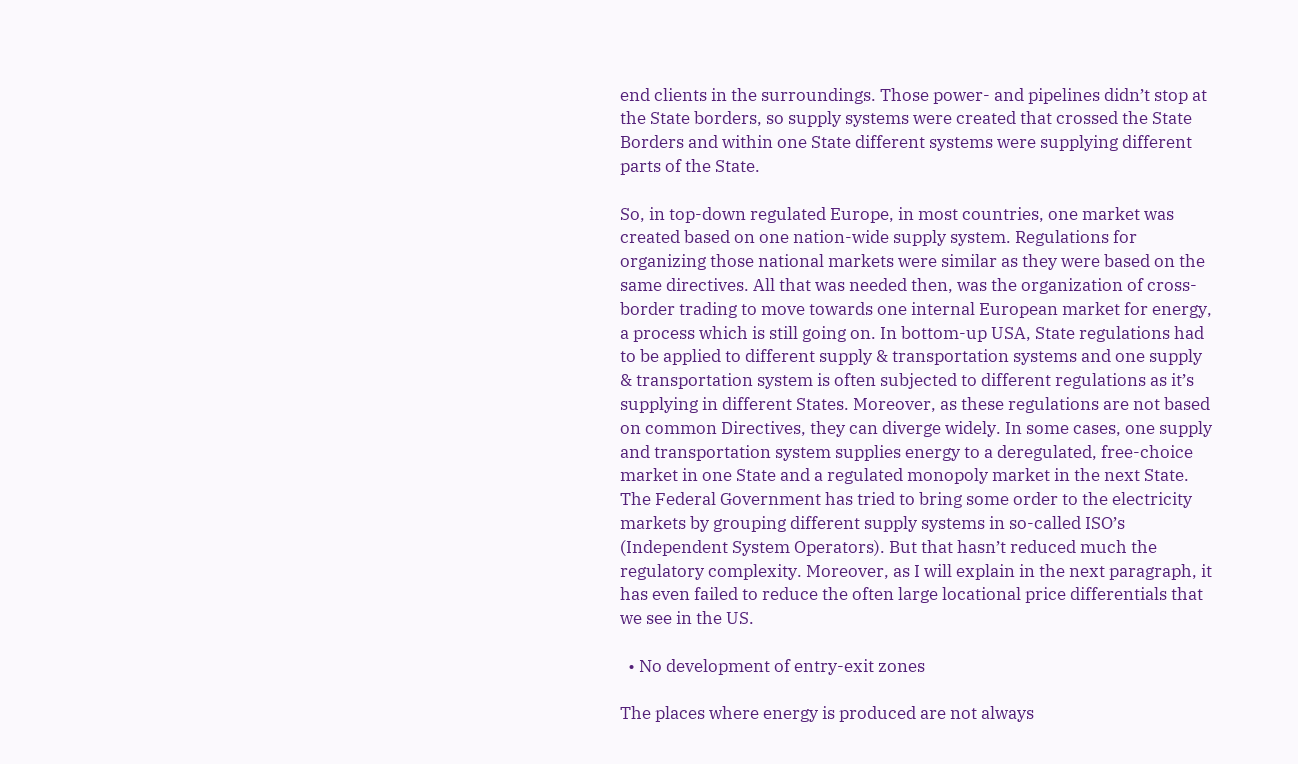end clients in the surroundings. Those power- and pipelines didn’t stop at the State borders, so supply systems were created that crossed the State Borders and within one State different systems were supplying different parts of the State.

So, in top-down regulated Europe, in most countries, one market was created based on one nation-wide supply system. Regulations for organizing those national markets were similar as they were based on the same directives. All that was needed then, was the organization of cross-border trading to move towards one internal European market for energy, a process which is still going on. In bottom-up USA, State regulations had to be applied to different supply & transportation systems and one supply & transportation system is often subjected to different regulations as it’s supplying in different States. Moreover, as these regulations are not based on common Directives, they can diverge widely. In some cases, one supply and transportation system supplies energy to a deregulated, free-choice market in one State and a regulated monopoly market in the next State. The Federal Government has tried to bring some order to the electricity markets by grouping different supply systems in so-called ISO’s (Independent System Operators). But that hasn’t reduced much the regulatory complexity. Moreover, as I will explain in the next paragraph, it has even failed to reduce the often large locational price differentials that we see in the US.

  • No development of entry-exit zones

The places where energy is produced are not always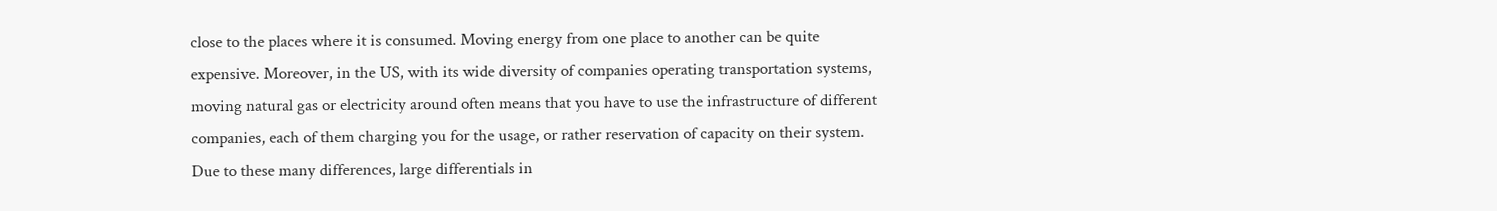close to the places where it is consumed. Moving energy from one place to another can be quite expensive. Moreover, in the US, with its wide diversity of companies operating transportation systems, moving natural gas or electricity around often means that you have to use the infrastructure of different companies, each of them charging you for the usage, or rather reservation of capacity on their system. Due to these many differences, large differentials in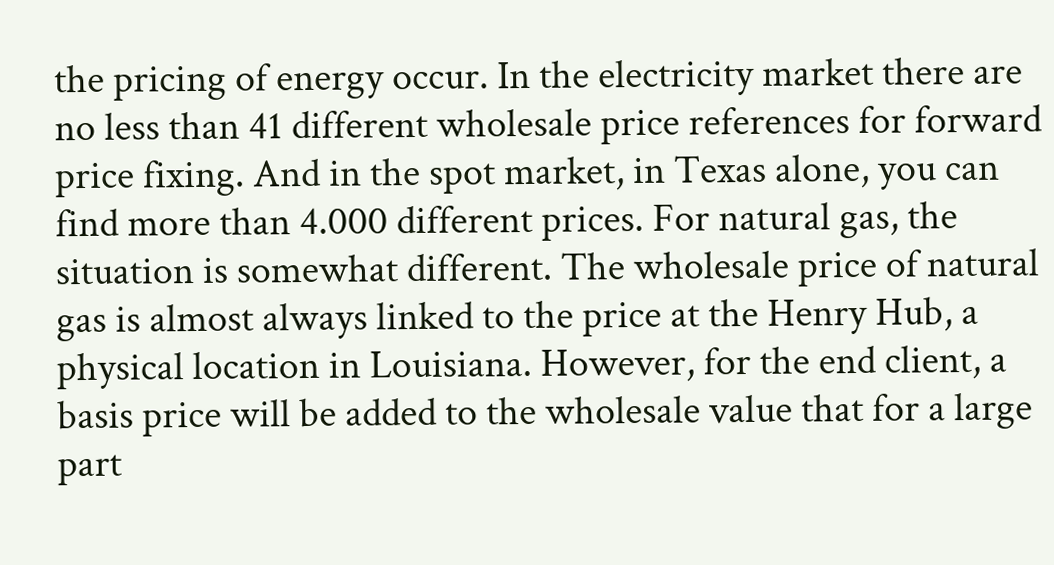the pricing of energy occur. In the electricity market there are no less than 41 different wholesale price references for forward price fixing. And in the spot market, in Texas alone, you can find more than 4.000 different prices. For natural gas, the situation is somewhat different. The wholesale price of natural gas is almost always linked to the price at the Henry Hub, a physical location in Louisiana. However, for the end client, a basis price will be added to the wholesale value that for a large part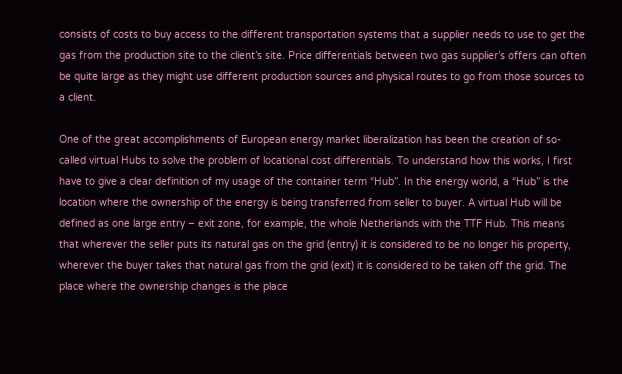consists of costs to buy access to the different transportation systems that a supplier needs to use to get the gas from the production site to the client’s site. Price differentials between two gas supplier’s offers can often be quite large as they might use different production sources and physical routes to go from those sources to a client.

One of the great accomplishments of European energy market liberalization has been the creation of so-called virtual Hubs to solve the problem of locational cost differentials. To understand how this works, I first have to give a clear definition of my usage of the container term “Hub”. In the energy world, a “Hub” is the location where the ownership of the energy is being transferred from seller to buyer. A virtual Hub will be defined as one large entry – exit zone, for example, the whole Netherlands with the TTF Hub. This means that wherever the seller puts its natural gas on the grid (entry) it is considered to be no longer his property, wherever the buyer takes that natural gas from the grid (exit) it is considered to be taken off the grid. The place where the ownership changes is the place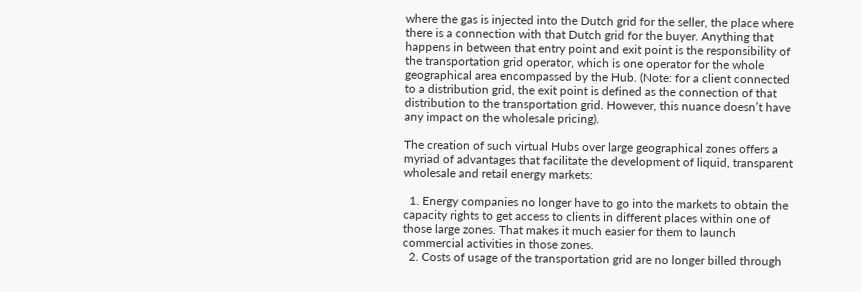where the gas is injected into the Dutch grid for the seller, the place where there is a connection with that Dutch grid for the buyer. Anything that happens in between that entry point and exit point is the responsibility of the transportation grid operator, which is one operator for the whole geographical area encompassed by the Hub. (Note: for a client connected to a distribution grid, the exit point is defined as the connection of that distribution to the transportation grid. However, this nuance doesn’t have any impact on the wholesale pricing).

The creation of such virtual Hubs over large geographical zones offers a myriad of advantages that facilitate the development of liquid, transparent wholesale and retail energy markets:

  1. Energy companies no longer have to go into the markets to obtain the capacity rights to get access to clients in different places within one of those large zones. That makes it much easier for them to launch commercial activities in those zones.
  2. Costs of usage of the transportation grid are no longer billed through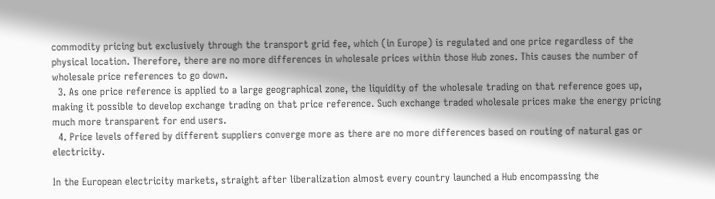commodity pricing but exclusively through the transport grid fee, which (in Europe) is regulated and one price regardless of the physical location. Therefore, there are no more differences in wholesale prices within those Hub zones. This causes the number of wholesale price references to go down.
  3. As one price reference is applied to a large geographical zone, the liquidity of the wholesale trading on that reference goes up, making it possible to develop exchange trading on that price reference. Such exchange traded wholesale prices make the energy pricing much more transparent for end users.
  4. Price levels offered by different suppliers converge more as there are no more differences based on routing of natural gas or electricity.

In the European electricity markets, straight after liberalization almost every country launched a Hub encompassing the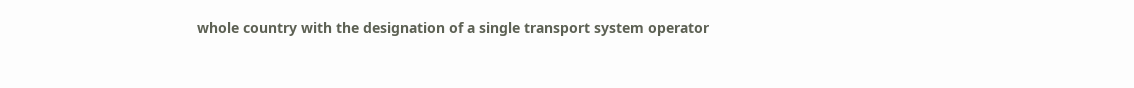whole country with the designation of a single transport system operator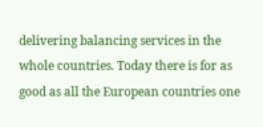delivering balancing services in the whole countries. Today there is for as good as all the European countries one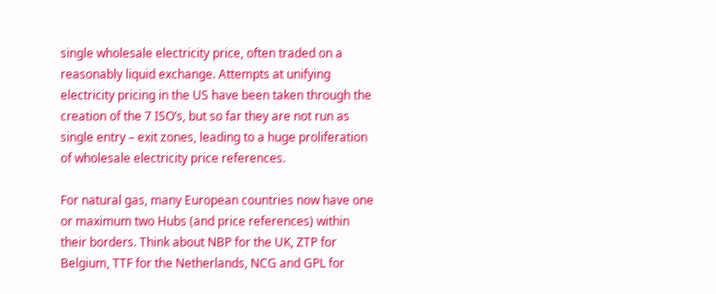single wholesale electricity price, often traded on a reasonably liquid exchange. Attempts at unifying electricity pricing in the US have been taken through the creation of the 7 ISO’s, but so far they are not run as single entry – exit zones, leading to a huge proliferation of wholesale electricity price references.

For natural gas, many European countries now have one or maximum two Hubs (and price references) within their borders. Think about NBP for the UK, ZTP for Belgium, TTF for the Netherlands, NCG and GPL for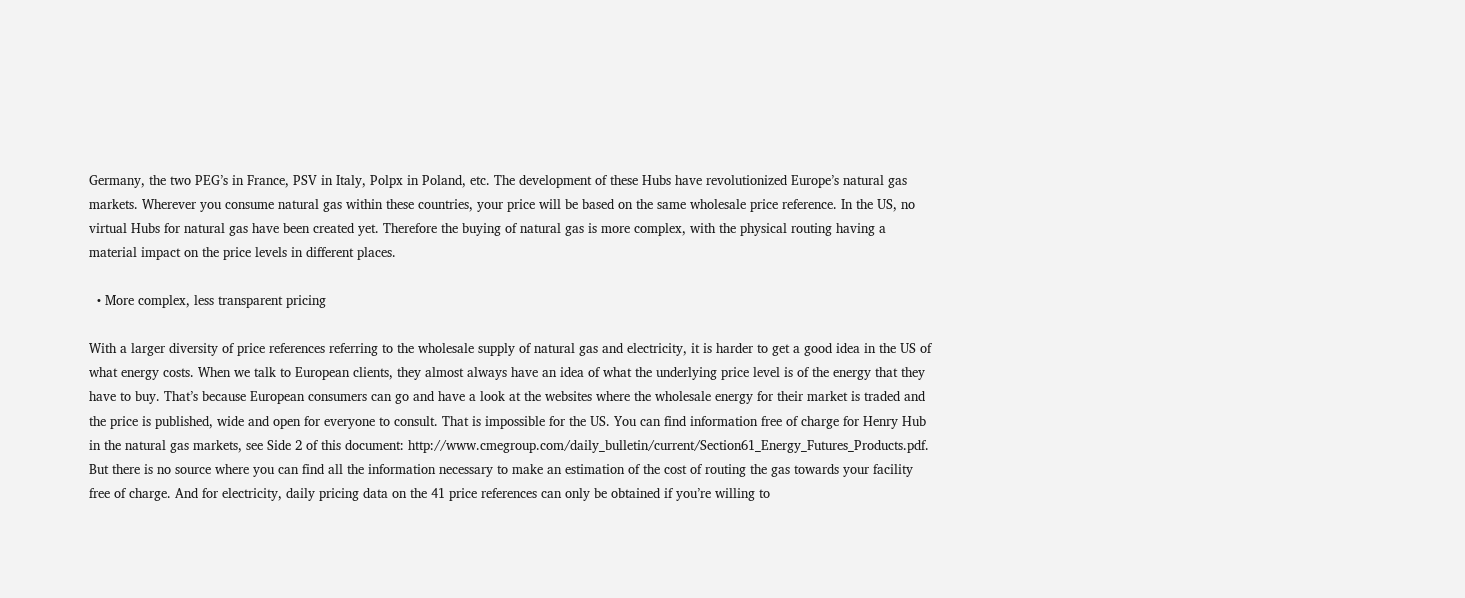Germany, the two PEG’s in France, PSV in Italy, Polpx in Poland, etc. The development of these Hubs have revolutionized Europe’s natural gas markets. Wherever you consume natural gas within these countries, your price will be based on the same wholesale price reference. In the US, no virtual Hubs for natural gas have been created yet. Therefore the buying of natural gas is more complex, with the physical routing having a material impact on the price levels in different places.

  • More complex, less transparent pricing

With a larger diversity of price references referring to the wholesale supply of natural gas and electricity, it is harder to get a good idea in the US of what energy costs. When we talk to European clients, they almost always have an idea of what the underlying price level is of the energy that they have to buy. That’s because European consumers can go and have a look at the websites where the wholesale energy for their market is traded and the price is published, wide and open for everyone to consult. That is impossible for the US. You can find information free of charge for Henry Hub in the natural gas markets, see Side 2 of this document: http://www.cmegroup.com/daily_bulletin/current/Section61_Energy_Futures_Products.pdf. But there is no source where you can find all the information necessary to make an estimation of the cost of routing the gas towards your facility free of charge. And for electricity, daily pricing data on the 41 price references can only be obtained if you’re willing to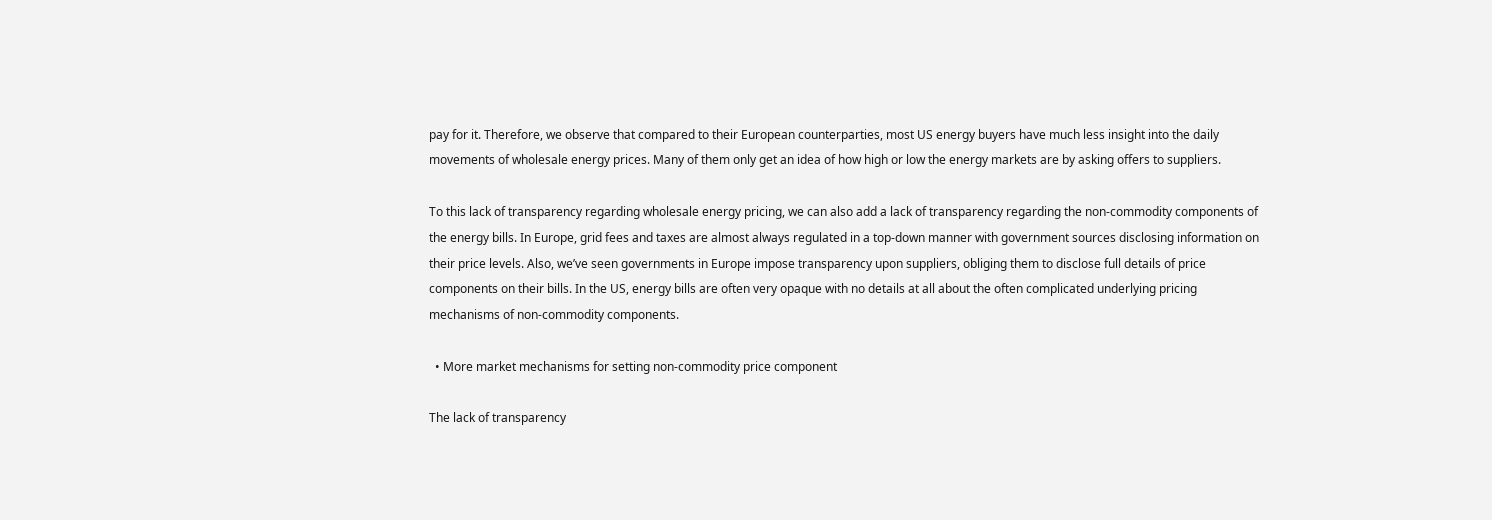pay for it. Therefore, we observe that compared to their European counterparties, most US energy buyers have much less insight into the daily movements of wholesale energy prices. Many of them only get an idea of how high or low the energy markets are by asking offers to suppliers.

To this lack of transparency regarding wholesale energy pricing, we can also add a lack of transparency regarding the non-commodity components of the energy bills. In Europe, grid fees and taxes are almost always regulated in a top-down manner with government sources disclosing information on their price levels. Also, we’ve seen governments in Europe impose transparency upon suppliers, obliging them to disclose full details of price components on their bills. In the US, energy bills are often very opaque with no details at all about the often complicated underlying pricing mechanisms of non-commodity components.

  • More market mechanisms for setting non-commodity price component

The lack of transparency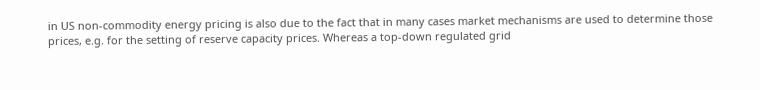in US non-commodity energy pricing is also due to the fact that in many cases market mechanisms are used to determine those prices, e.g. for the setting of reserve capacity prices. Whereas a top-down regulated grid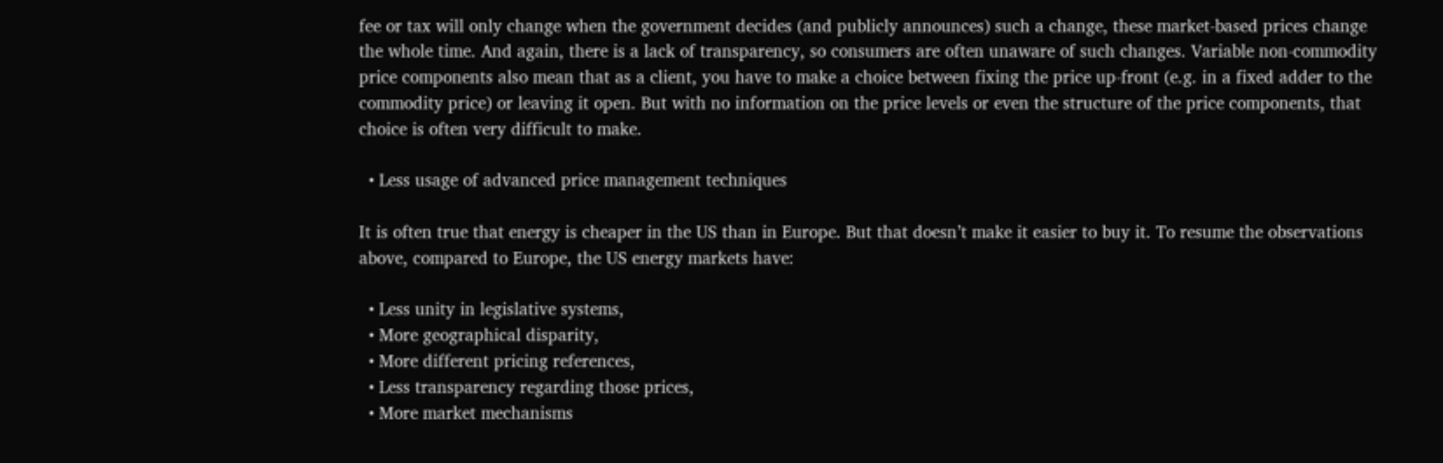fee or tax will only change when the government decides (and publicly announces) such a change, these market-based prices change the whole time. And again, there is a lack of transparency, so consumers are often unaware of such changes. Variable non-commodity price components also mean that as a client, you have to make a choice between fixing the price up-front (e.g. in a fixed adder to the commodity price) or leaving it open. But with no information on the price levels or even the structure of the price components, that choice is often very difficult to make.

  • Less usage of advanced price management techniques

It is often true that energy is cheaper in the US than in Europe. But that doesn’t make it easier to buy it. To resume the observations above, compared to Europe, the US energy markets have:

  • Less unity in legislative systems,
  • More geographical disparity,
  • More different pricing references,
  • Less transparency regarding those prices,
  • More market mechanisms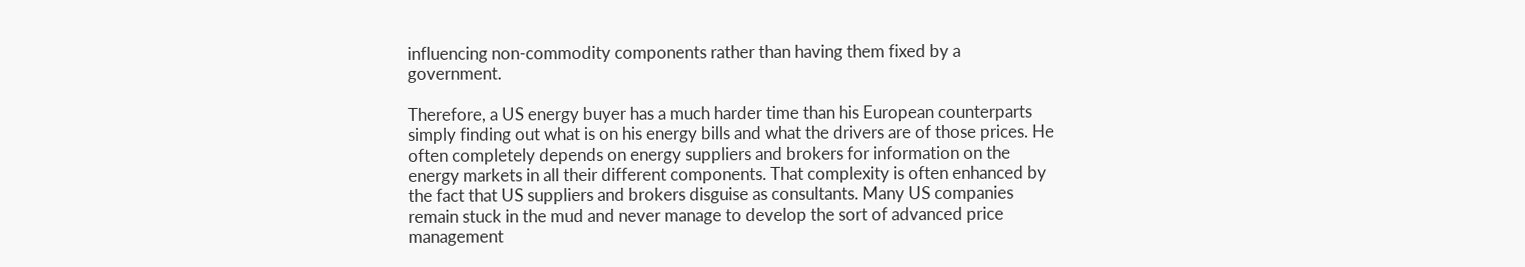influencing non-commodity components rather than having them fixed by a government.

Therefore, a US energy buyer has a much harder time than his European counterparts simply finding out what is on his energy bills and what the drivers are of those prices. He often completely depends on energy suppliers and brokers for information on the energy markets in all their different components. That complexity is often enhanced by the fact that US suppliers and brokers disguise as consultants. Many US companies remain stuck in the mud and never manage to develop the sort of advanced price management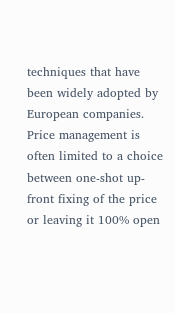techniques that have been widely adopted by European companies. Price management is often limited to a choice between one-shot up-front fixing of the price or leaving it 100% open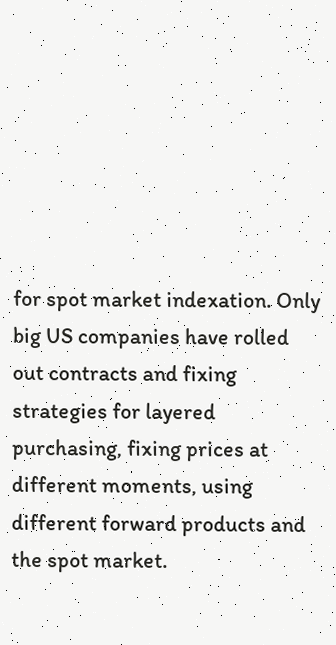for spot market indexation. Only big US companies have rolled out contracts and fixing strategies for layered purchasing, fixing prices at different moments, using different forward products and the spot market.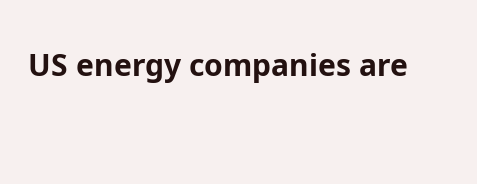US energy companies are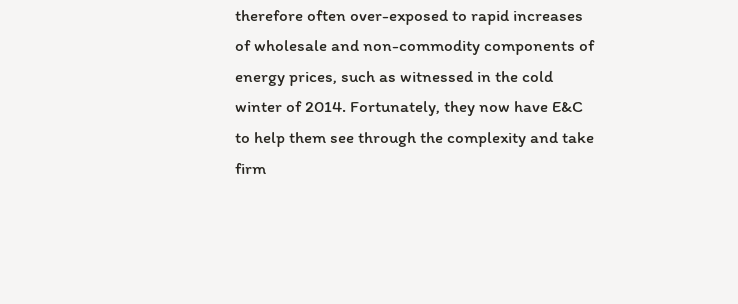therefore often over-exposed to rapid increases of wholesale and non-commodity components of energy prices, such as witnessed in the cold winter of 2014. Fortunately, they now have E&C to help them see through the complexity and take firm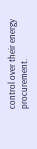control over their energy procurement.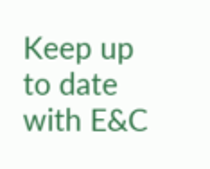Keep up to date with E&C